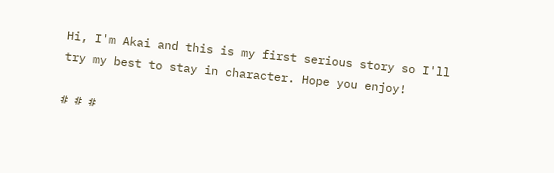Hi, I'm Akai and this is my first serious story so I'll try my best to stay in character. Hope you enjoy!

# # #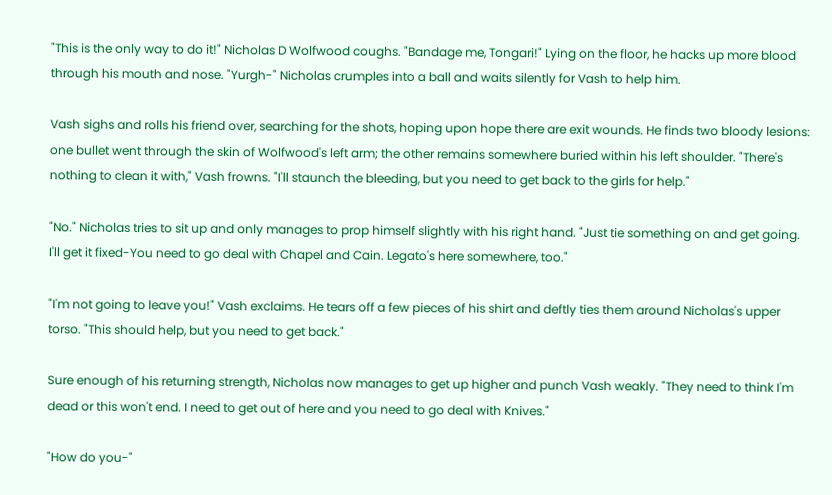"This is the only way to do it!" Nicholas D Wolfwood coughs. "Bandage me, Tongari!" Lying on the floor, he hacks up more blood through his mouth and nose. "Yurgh-" Nicholas crumples into a ball and waits silently for Vash to help him.

Vash sighs and rolls his friend over, searching for the shots, hoping upon hope there are exit wounds. He finds two bloody lesions: one bullet went through the skin of Wolfwood's left arm; the other remains somewhere buried within his left shoulder. "There's nothing to clean it with," Vash frowns. "I'll staunch the bleeding, but you need to get back to the girls for help."

"No." Nicholas tries to sit up and only manages to prop himself slightly with his right hand. "Just tie something on and get going. I'll get it fixed-You need to go deal with Chapel and Cain. Legato's here somewhere, too."

"I'm not going to leave you!" Vash exclaims. He tears off a few pieces of his shirt and deftly ties them around Nicholas's upper torso. "This should help, but you need to get back."

Sure enough of his returning strength, Nicholas now manages to get up higher and punch Vash weakly. "They need to think I'm dead or this won't end. I need to get out of here and you need to go deal with Knives."

"How do you-"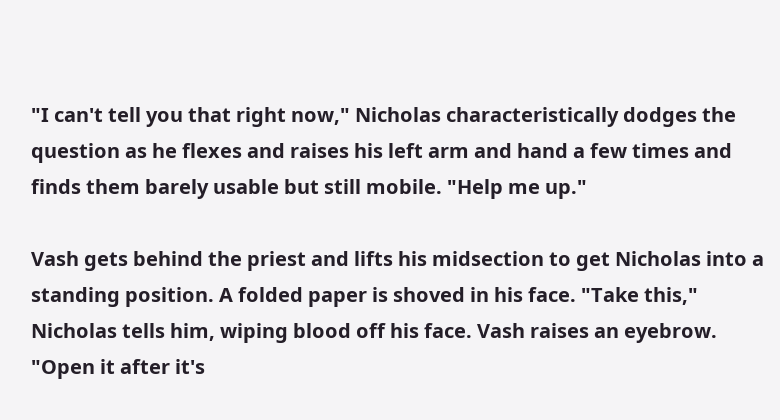"I can't tell you that right now," Nicholas characteristically dodges the question as he flexes and raises his left arm and hand a few times and finds them barely usable but still mobile. "Help me up."

Vash gets behind the priest and lifts his midsection to get Nicholas into a standing position. A folded paper is shoved in his face. "Take this," Nicholas tells him, wiping blood off his face. Vash raises an eyebrow. "Open it after it's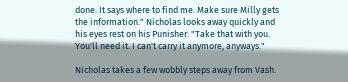done. It says where to find me. Make sure Milly gets the information." Nicholas looks away quickly and his eyes rest on his Punisher. "Take that with you. You'll need it. I can't carry it anymore, anyways."

Nicholas takes a few wobbly steps away from Vash.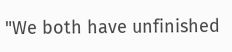"We both have unfinished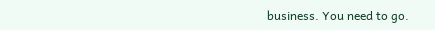business. You need to go.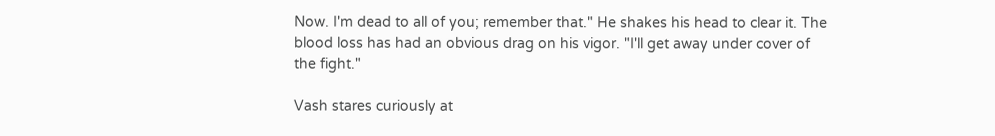Now. I'm dead to all of you; remember that." He shakes his head to clear it. The blood loss has had an obvious drag on his vigor. "I'll get away under cover of the fight."

Vash stares curiously at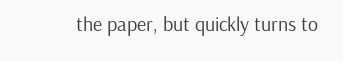the paper, but quickly turns to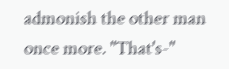admonish the other man once more. "That's-"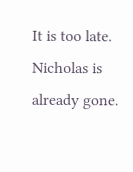It is too late. Nicholas is already gone.